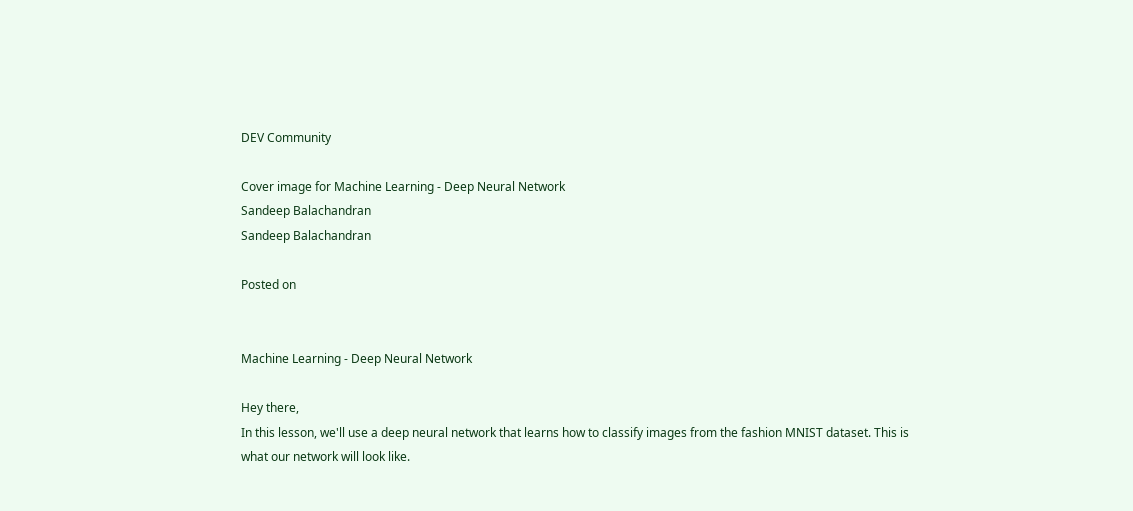DEV Community

Cover image for Machine Learning - Deep Neural Network
Sandeep Balachandran
Sandeep Balachandran

Posted on


Machine Learning - Deep Neural Network

Hey there,
In this lesson, we'll use a deep neural network that learns how to classify images from the fashion MNIST dataset. This is what our network will look like.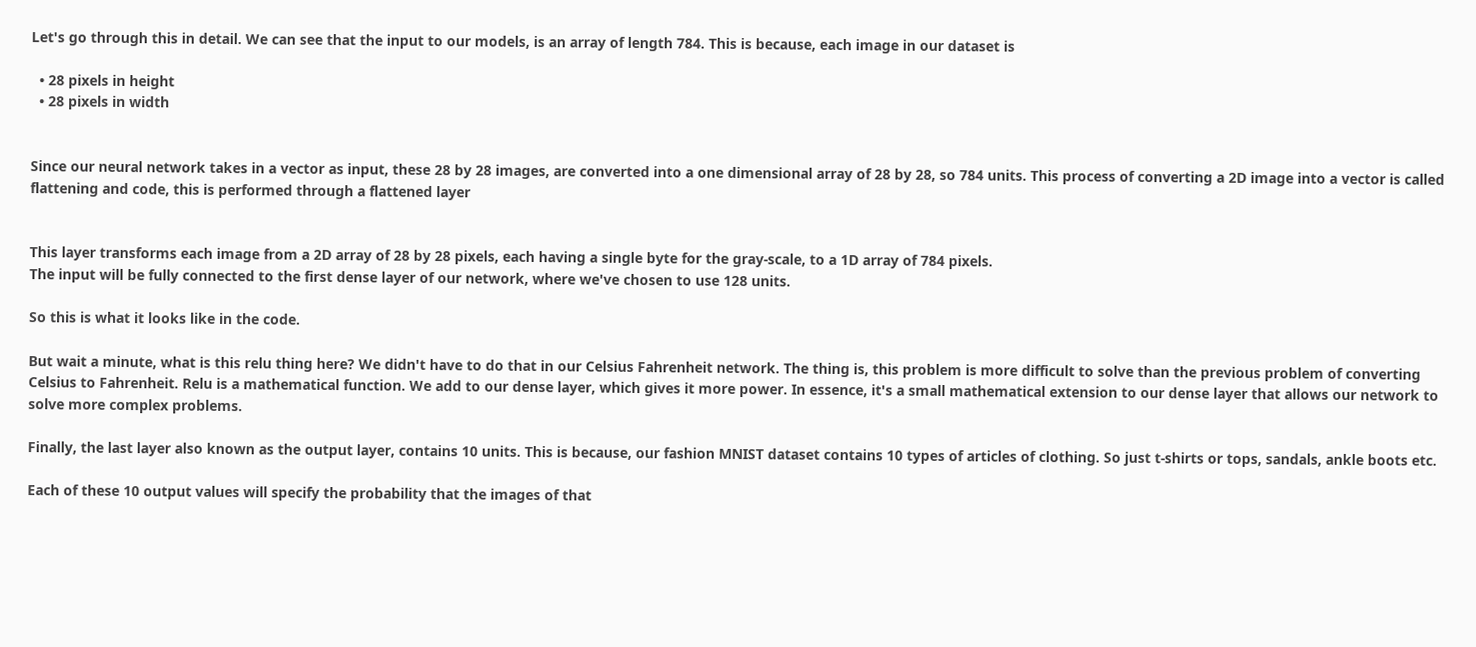Let's go through this in detail. We can see that the input to our models, is an array of length 784. This is because, each image in our dataset is

  • 28 pixels in height
  • 28 pixels in width


Since our neural network takes in a vector as input, these 28 by 28 images, are converted into a one dimensional array of 28 by 28, so 784 units. This process of converting a 2D image into a vector is called flattening and code, this is performed through a flattened layer


This layer transforms each image from a 2D array of 28 by 28 pixels, each having a single byte for the gray-scale, to a 1D array of 784 pixels.
The input will be fully connected to the first dense layer of our network, where we've chosen to use 128 units.

So this is what it looks like in the code.

But wait a minute, what is this relu thing here? We didn't have to do that in our Celsius Fahrenheit network. The thing is, this problem is more difficult to solve than the previous problem of converting Celsius to Fahrenheit. Relu is a mathematical function. We add to our dense layer, which gives it more power. In essence, it's a small mathematical extension to our dense layer that allows our network to solve more complex problems.

Finally, the last layer also known as the output layer, contains 10 units. This is because, our fashion MNIST dataset contains 10 types of articles of clothing. So just t-shirts or tops, sandals, ankle boots etc.

Each of these 10 output values will specify the probability that the images of that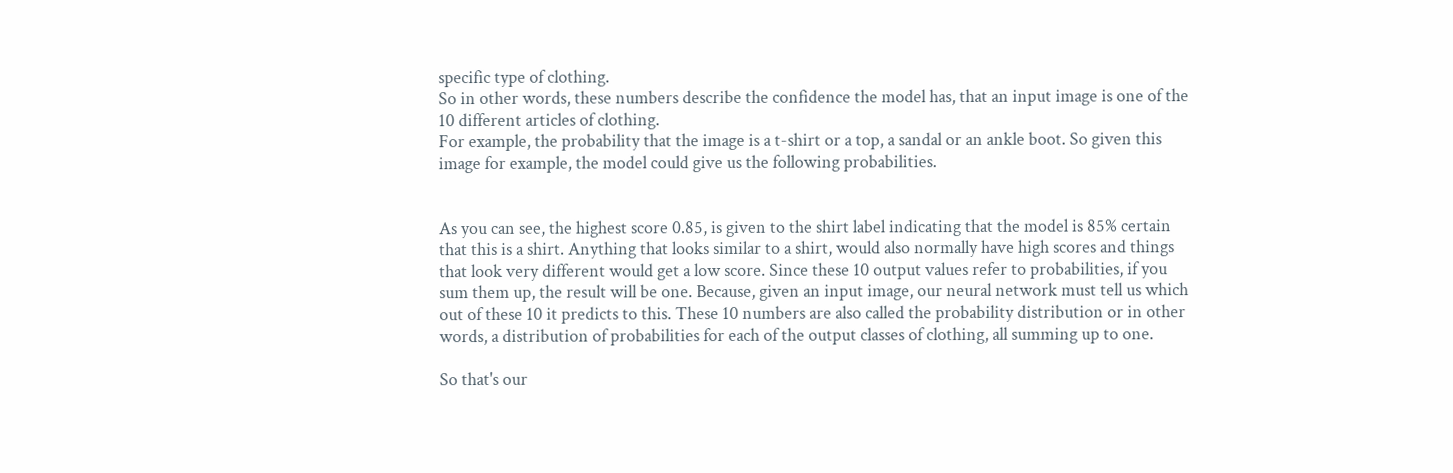specific type of clothing.
So in other words, these numbers describe the confidence the model has, that an input image is one of the 10 different articles of clothing.
For example, the probability that the image is a t-shirt or a top, a sandal or an ankle boot. So given this image for example, the model could give us the following probabilities.


As you can see, the highest score 0.85, is given to the shirt label indicating that the model is 85% certain that this is a shirt. Anything that looks similar to a shirt, would also normally have high scores and things that look very different would get a low score. Since these 10 output values refer to probabilities, if you sum them up, the result will be one. Because, given an input image, our neural network must tell us which out of these 10 it predicts to this. These 10 numbers are also called the probability distribution or in other words, a distribution of probabilities for each of the output classes of clothing, all summing up to one.

So that's our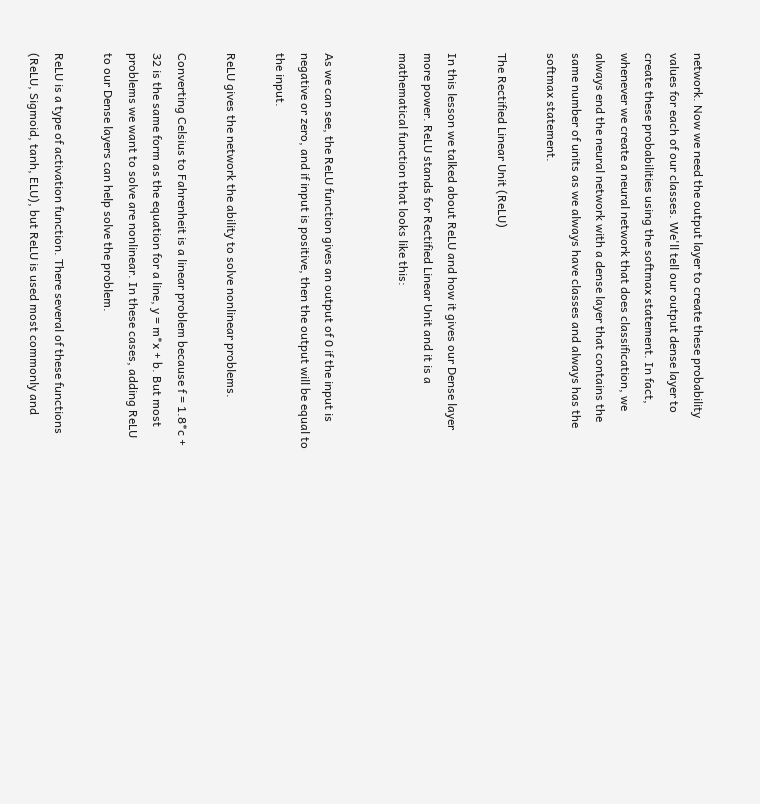network. Now we need the output layer to create these probability values for each of our classes. We'll tell our output dense layer to create these probabilities using the softmax statement. In fact, whenever we create a neural network that does classification, we always end the neural network with a dense layer that contains the same number of units as we always have classes and always has the softmax statement.

The Rectified Linear Unit (ReLU)

In this lesson we talked about ReLU and how it gives our Dense layer more power. ReLU stands for Rectified Linear Unit and it is a mathematical function that looks like this:


As we can see, the ReLU function gives an output of 0 if the input is negative or zero, and if input is positive, then the output will be equal to the input.

ReLU gives the network the ability to solve nonlinear problems.

Converting Celsius to Fahrenheit is a linear problem because f = 1.8*c + 32 is the same form as the equation for a line, y = m*x + b. But most problems we want to solve are nonlinear. In these cases, adding ReLU to our Dense layers can help solve the problem.

ReLU is a type of activation function. There several of these functions (ReLU, Sigmoid, tanh, ELU), but ReLU is used most commonly and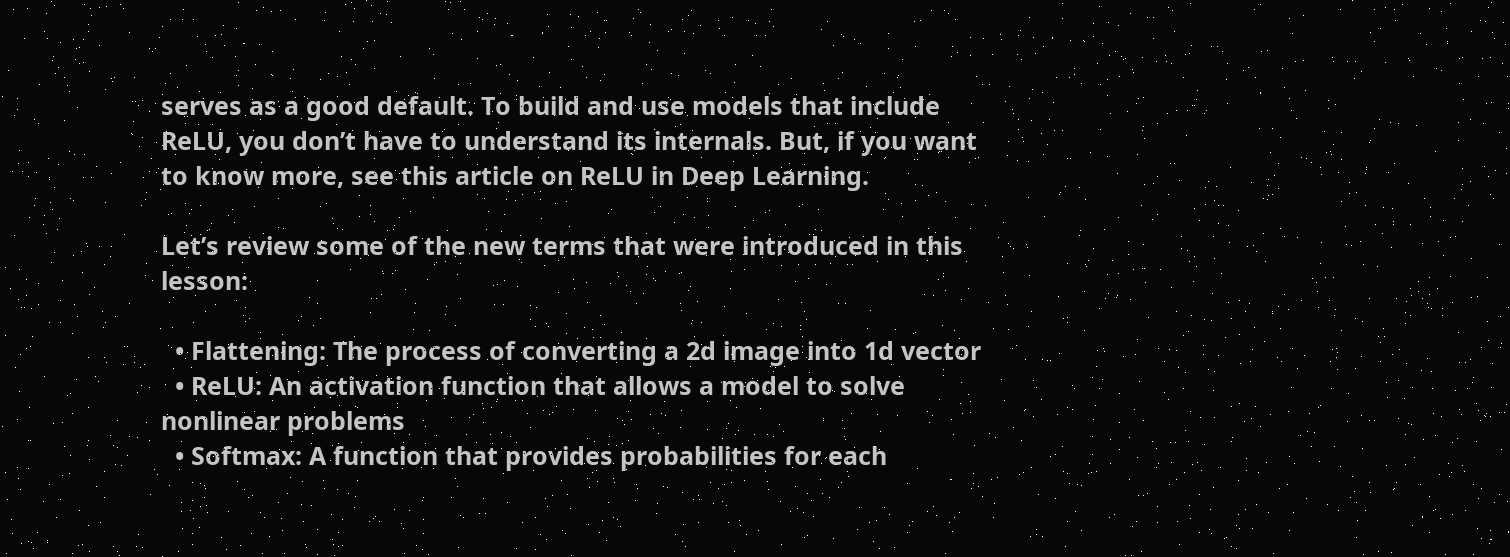serves as a good default. To build and use models that include ReLU, you don’t have to understand its internals. But, if you want to know more, see this article on ReLU in Deep Learning.

Let’s review some of the new terms that were introduced in this lesson:

  • Flattening: The process of converting a 2d image into 1d vector
  • ReLU: An activation function that allows a model to solve nonlinear problems
  • Softmax: A function that provides probabilities for each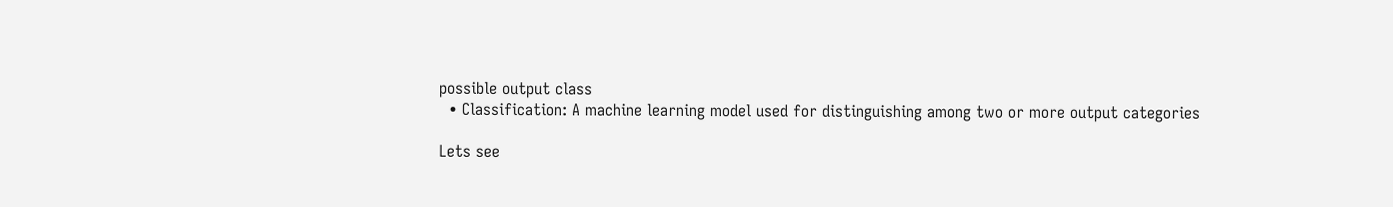possible output class
  • Classification: A machine learning model used for distinguishing among two or more output categories

Lets see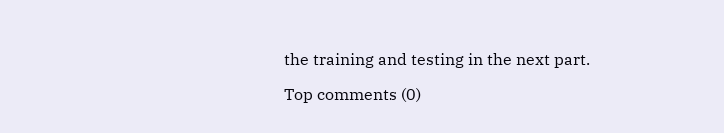the training and testing in the next part.

Top comments (0)